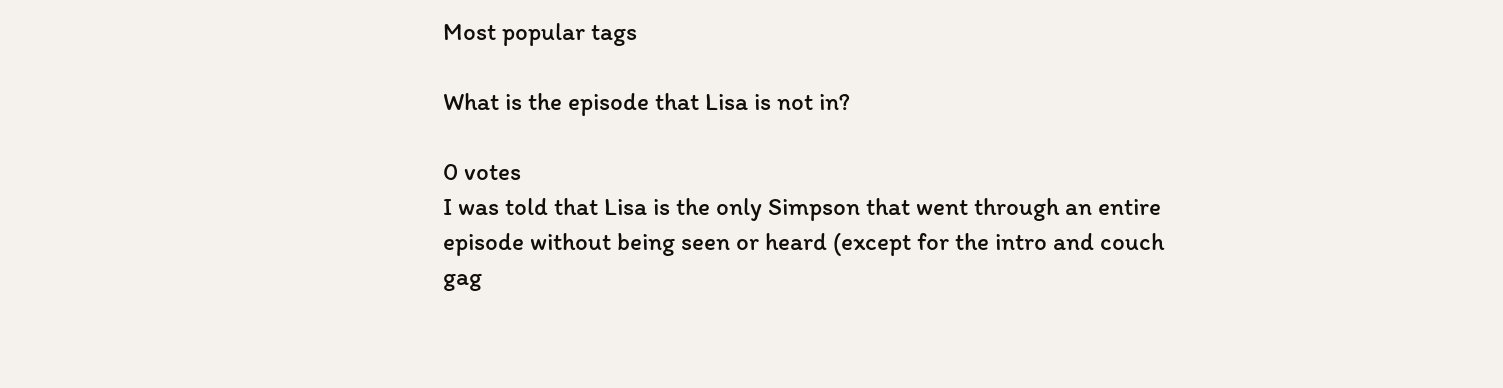Most popular tags

What is the episode that Lisa is not in?

0 votes
I was told that Lisa is the only Simpson that went through an entire episode without being seen or heard (except for the intro and couch gag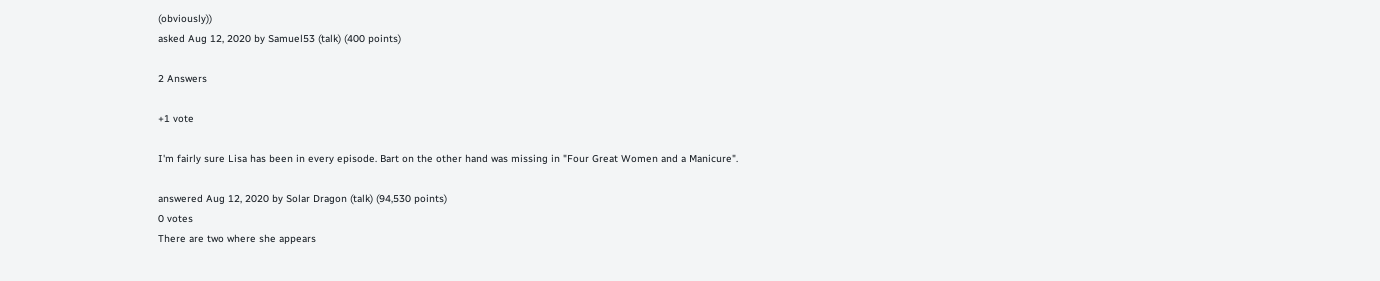(obviously))
asked Aug 12, 2020 by Samuel53 (talk) (400 points)

2 Answers

+1 vote

I'm fairly sure Lisa has been in every episode. Bart on the other hand was missing in "Four Great Women and a Manicure".

answered Aug 12, 2020 by Solar Dragon (talk) (94,530 points)
0 votes
There are two where she appears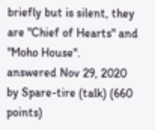briefly but is silent, they are "Chief of Hearts" and "Moho House".
answered Nov 29, 2020 by Spare-tire (talk) (660 points)